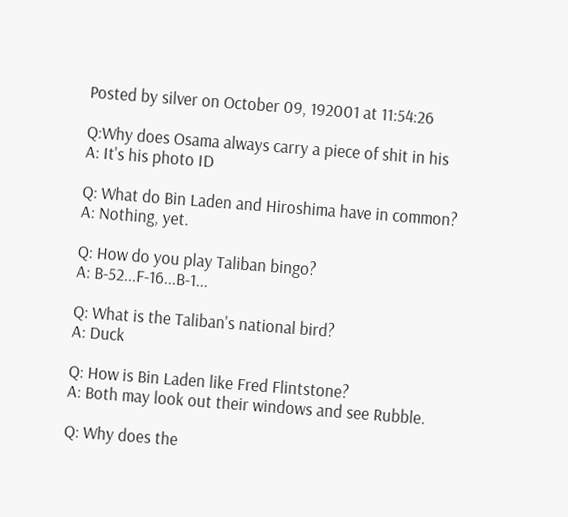Posted by silver on October 09, 192001 at 11:54:26

Q:Why does Osama always carry a piece of shit in his
A: It's his photo ID

Q: What do Bin Laden and Hiroshima have in common?
A: Nothing, yet.

Q: How do you play Taliban bingo?
A: B-52...F-16...B-1...

Q: What is the Taliban's national bird?
A: Duck

Q: How is Bin Laden like Fred Flintstone?
A: Both may look out their windows and see Rubble.

Q: Why does the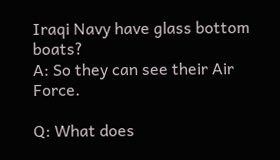Iraqi Navy have glass bottom boats?
A: So they can see their Air Force.

Q: What does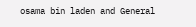osama bin laden and General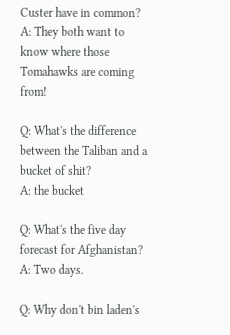Custer have in common?
A: They both want to know where those Tomahawks are coming from!

Q: What's the difference between the Taliban and a bucket of shit?
A: the bucket

Q: What's the five day forecast for Afghanistan?
A: Two days.

Q: Why don't bin laden's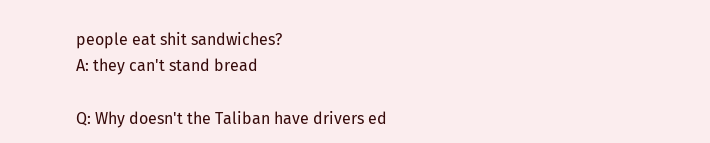people eat shit sandwiches?
A: they can't stand bread

Q: Why doesn't the Taliban have drivers ed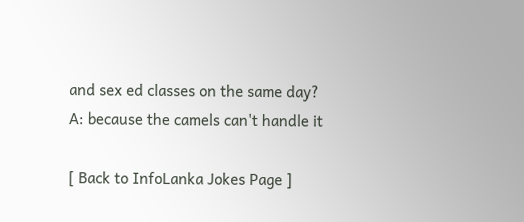and sex ed classes on the same day?
A: because the camels can't handle it

[ Back to InfoLanka Jokes Page ]